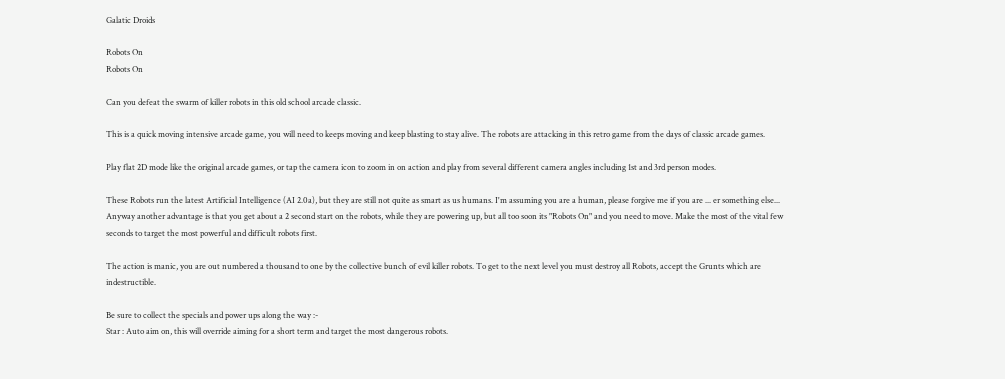Galatic Droids

Robots On
Robots On

Can you defeat the swarm of killer robots in this old school arcade classic.

This is a quick moving intensive arcade game, you will need to keeps moving and keep blasting to stay alive. The robots are attacking in this retro game from the days of classic arcade games.

Play flat 2D mode like the original arcade games, or tap the camera icon to zoom in on action and play from several different camera angles including 1st and 3rd person modes.

These Robots run the latest Artificial Intelligence (AI 2.0a), but they are still not quite as smart as us humans. I'm assuming you are a human, please forgive me if you are ... er something else... Anyway another advantage is that you get about a 2 second start on the robots, while they are powering up, but all too soon its "Robots On" and you need to move. Make the most of the vital few seconds to target the most powerful and difficult robots first.

The action is manic, you are out numbered a thousand to one by the collective bunch of evil killer robots. To get to the next level you must destroy all Robots, accept the Grunts which are indestructible.

Be sure to collect the specials and power ups along the way :-
Star : Auto aim on, this will override aiming for a short term and target the most dangerous robots.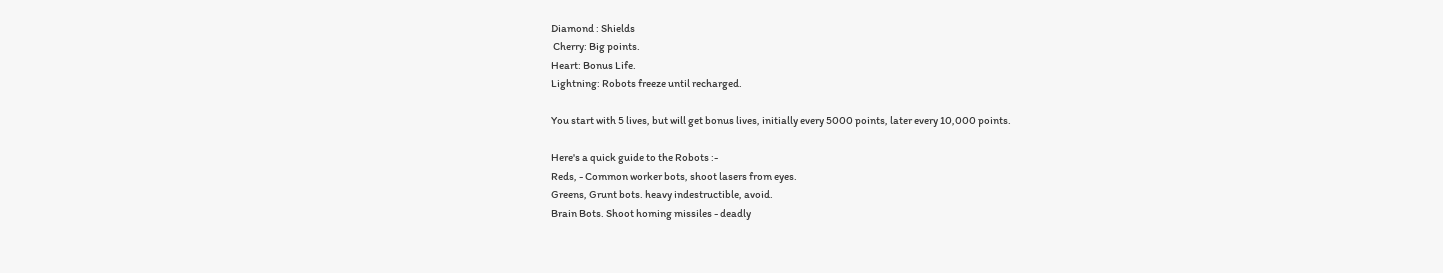Diamond : Shields
 Cherry: Big points.
Heart: Bonus Life.
Lightning: Robots freeze until recharged.

You start with 5 lives, but will get bonus lives, initially every 5000 points, later every 10,000 points.

Here's a quick guide to the Robots :-
Reds, - Common worker bots, shoot lasers from eyes.
Greens, Grunt bots. heavy indestructible, avoid.
Brain Bots. Shoot homing missiles - deadly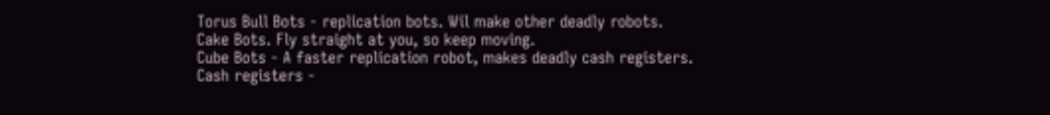Torus Bull Bots - replication bots. Wil make other deadly robots.
Cake Bots. Fly straight at you, so keep moving.
Cube Bots - A faster replication robot, makes deadly cash registers.
Cash registers -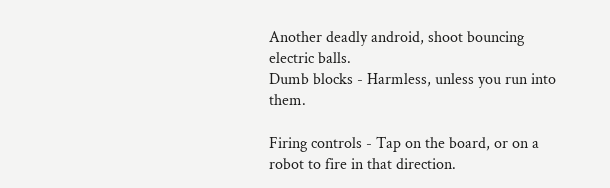Another deadly android, shoot bouncing electric balls.
Dumb blocks - Harmless, unless you run into them.

Firing controls - Tap on the board, or on a robot to fire in that direction.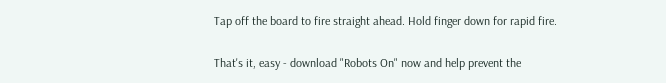Tap off the board to fire straight ahead. Hold finger down for rapid fire.

That's it, easy - download "Robots On" now and help prevent the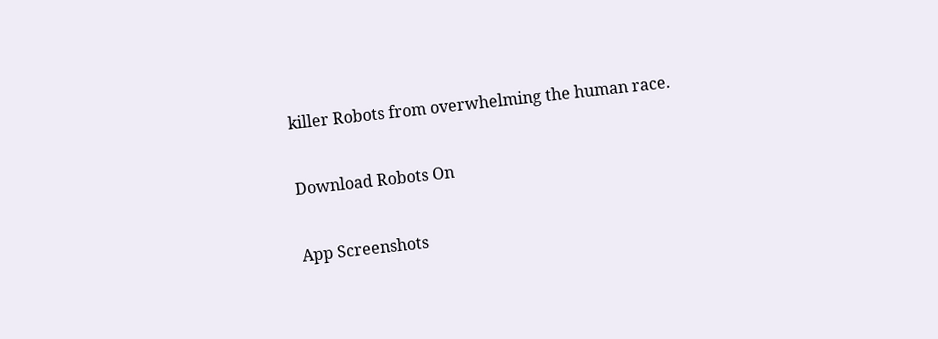killer Robots from overwhelming the human race.

Download Robots On

App Screenshots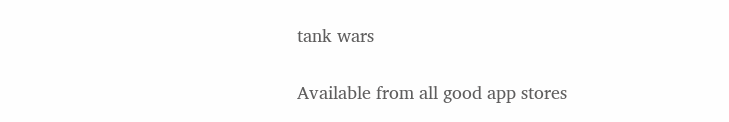tank wars

Available from all good app stores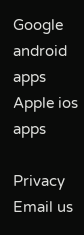Google android apps Apple ios apps

Privacy Email us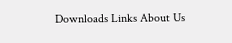Downloads Links About Us